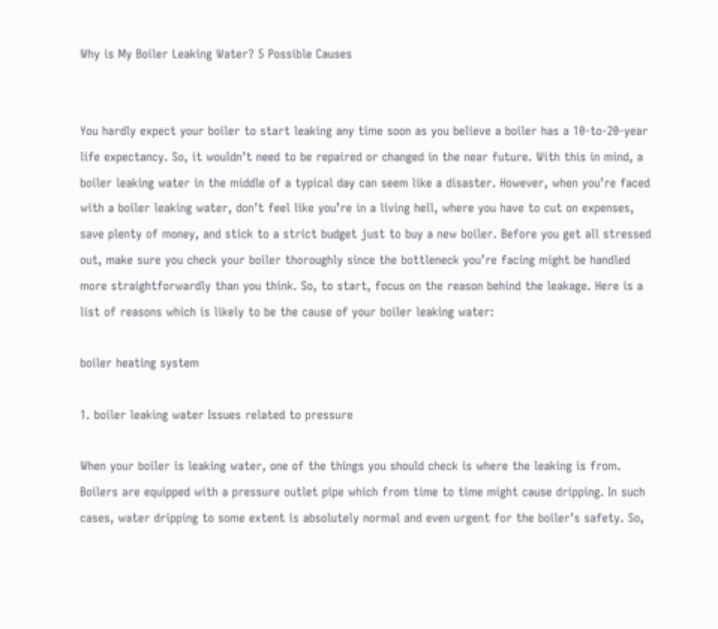Why is My Boiler Leaking Water? 5 Possible Causes


You hardly expect your boiler to start leaking any time soon as you believe a boiler has a 10-to-20-year life expectancy. So, it wouldn’t need to be repaired or changed in the near future. With this in mind, a boiler leaking water in the middle of a typical day can seem like a disaster. However, when you’re faced with a boiler leaking water, don’t feel like you’re in a living hell, where you have to cut on expenses, save plenty of money, and stick to a strict budget just to buy a new boiler. Before you get all stressed out, make sure you check your boiler thoroughly since the bottleneck you’re facing might be handled more straightforwardly than you think. So, to start, focus on the reason behind the leakage. Here is a list of reasons which is likely to be the cause of your boiler leaking water:

boiler heating system

1. boiler leaking water Issues related to pressure

When your boiler is leaking water, one of the things you should check is where the leaking is from. Boilers are equipped with a pressure outlet pipe which from time to time might cause dripping. In such cases, water dripping to some extent is absolutely normal and even urgent for the boiler’s safety. So,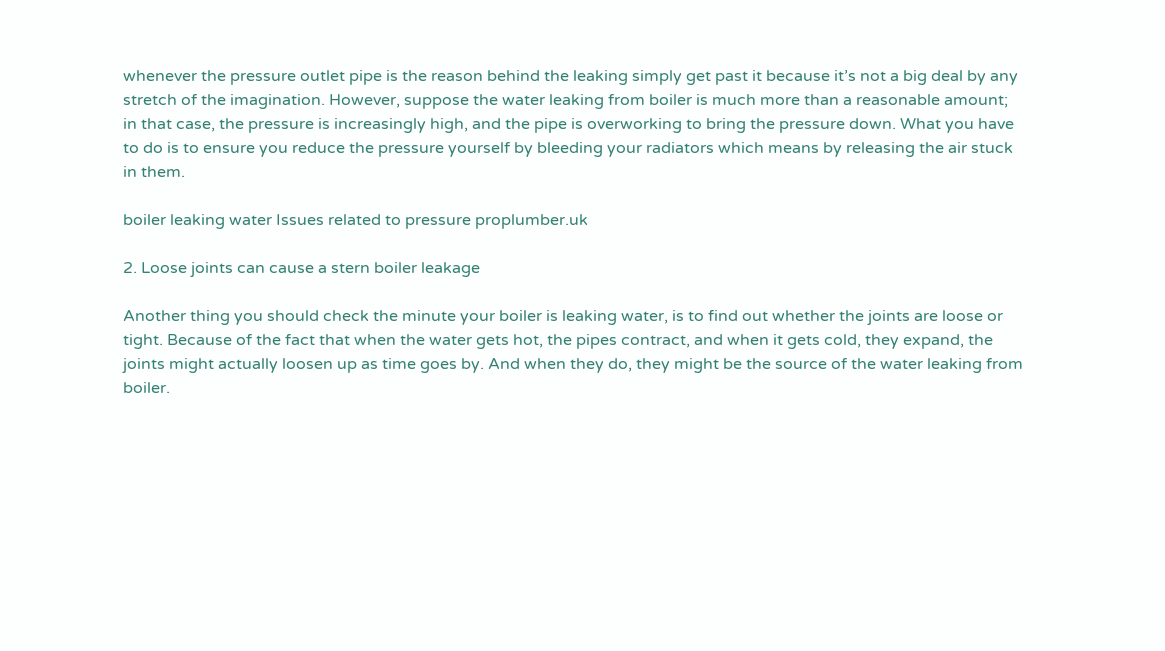whenever the pressure outlet pipe is the reason behind the leaking simply get past it because it’s not a big deal by any stretch of the imagination. However, suppose the water leaking from boiler is much more than a reasonable amount; in that case, the pressure is increasingly high, and the pipe is overworking to bring the pressure down. What you have to do is to ensure you reduce the pressure yourself by bleeding your radiators which means by releasing the air stuck in them.

boiler leaking water Issues related to pressure proplumber.uk

2. Loose joints can cause a stern boiler leakage

Another thing you should check the minute your boiler is leaking water, is to find out whether the joints are loose or tight. Because of the fact that when the water gets hot, the pipes contract, and when it gets cold, they expand, the joints might actually loosen up as time goes by. And when they do, they might be the source of the water leaking from boiler.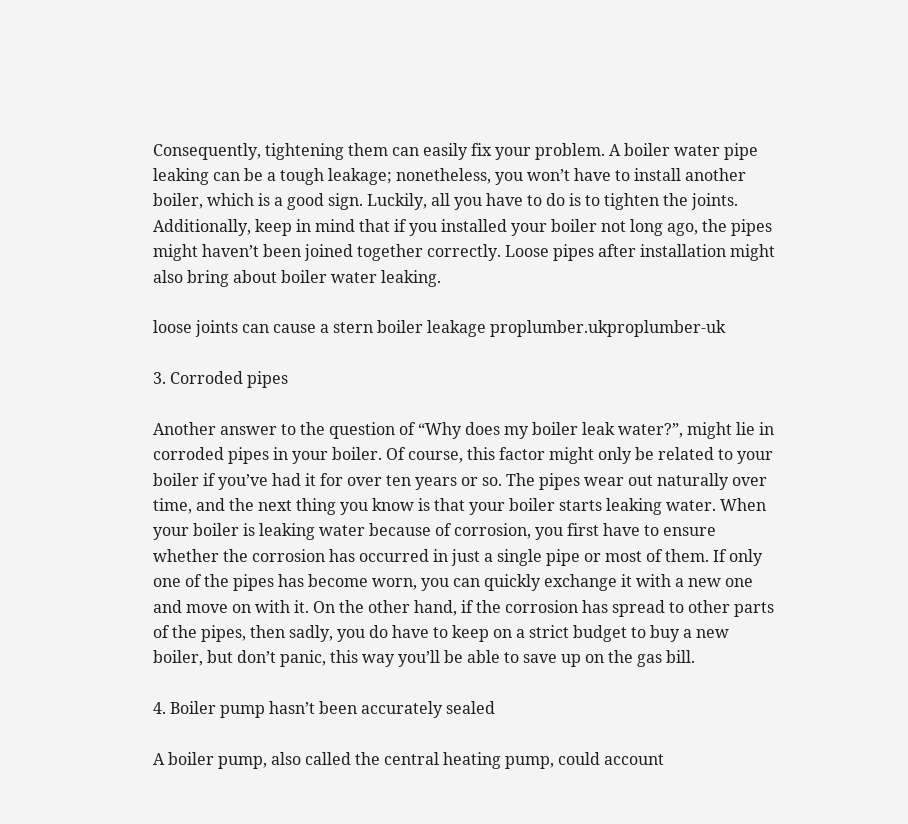Consequently, tightening them can easily fix your problem. A boiler water pipe leaking can be a tough leakage; nonetheless, you won’t have to install another boiler, which is a good sign. Luckily, all you have to do is to tighten the joints. Additionally, keep in mind that if you installed your boiler not long ago, the pipes might haven’t been joined together correctly. Loose pipes after installation might also bring about boiler water leaking.

loose joints can cause a stern boiler leakage proplumber.ukproplumber-uk

3. Corroded pipes

Another answer to the question of “Why does my boiler leak water?”, might lie in corroded pipes in your boiler. Of course, this factor might only be related to your boiler if you’ve had it for over ten years or so. The pipes wear out naturally over time, and the next thing you know is that your boiler starts leaking water. When your boiler is leaking water because of corrosion, you first have to ensure whether the corrosion has occurred in just a single pipe or most of them. If only one of the pipes has become worn, you can quickly exchange it with a new one and move on with it. On the other hand, if the corrosion has spread to other parts of the pipes, then sadly, you do have to keep on a strict budget to buy a new boiler, but don’t panic, this way you’ll be able to save up on the gas bill.

4. Boiler pump hasn’t been accurately sealed

A boiler pump, also called the central heating pump, could account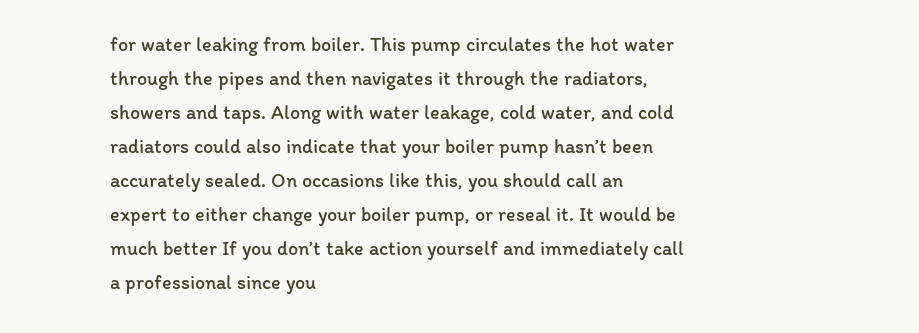for water leaking from boiler. This pump circulates the hot water through the pipes and then navigates it through the radiators, showers and taps. Along with water leakage, cold water, and cold radiators could also indicate that your boiler pump hasn’t been accurately sealed. On occasions like this, you should call an expert to either change your boiler pump, or reseal it. It would be much better If you don’t take action yourself and immediately call a professional since you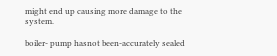might end up causing more damage to the system.

boiler- pump hasnot been-accurately sealed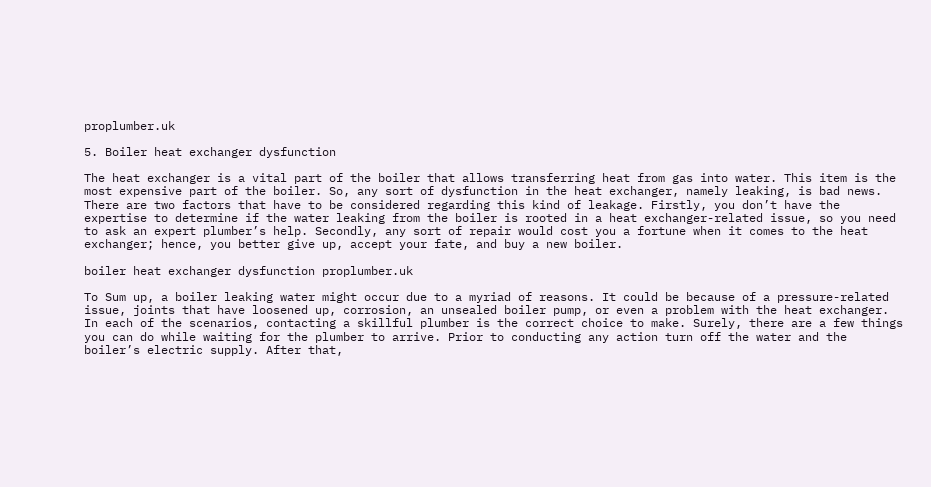proplumber.uk

5. Boiler heat exchanger dysfunction

The heat exchanger is a vital part of the boiler that allows transferring heat from gas into water. This item is the most expensive part of the boiler. So, any sort of dysfunction in the heat exchanger, namely leaking, is bad news. There are two factors that have to be considered regarding this kind of leakage. Firstly, you don’t have the expertise to determine if the water leaking from the boiler is rooted in a heat exchanger-related issue, so you need to ask an expert plumber’s help. Secondly, any sort of repair would cost you a fortune when it comes to the heat exchanger; hence, you better give up, accept your fate, and buy a new boiler.

boiler heat exchanger dysfunction proplumber.uk

To Sum up, a boiler leaking water might occur due to a myriad of reasons. It could be because of a pressure-related issue, joints that have loosened up, corrosion, an unsealed boiler pump, or even a problem with the heat exchanger. In each of the scenarios, contacting a skillful plumber is the correct choice to make. Surely, there are a few things you can do while waiting for the plumber to arrive. Prior to conducting any action turn off the water and the boiler’s electric supply. After that,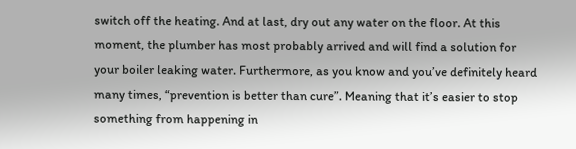switch off the heating. And at last, dry out any water on the floor. At this moment, the plumber has most probably arrived and will find a solution for your boiler leaking water. Furthermore, as you know and you’ve definitely heard many times, “prevention is better than cure”. Meaning that it’s easier to stop something from happening in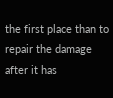the first place than to repair the damage after it has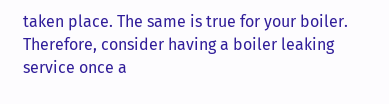taken place. The same is true for your boiler. Therefore, consider having a boiler leaking service once a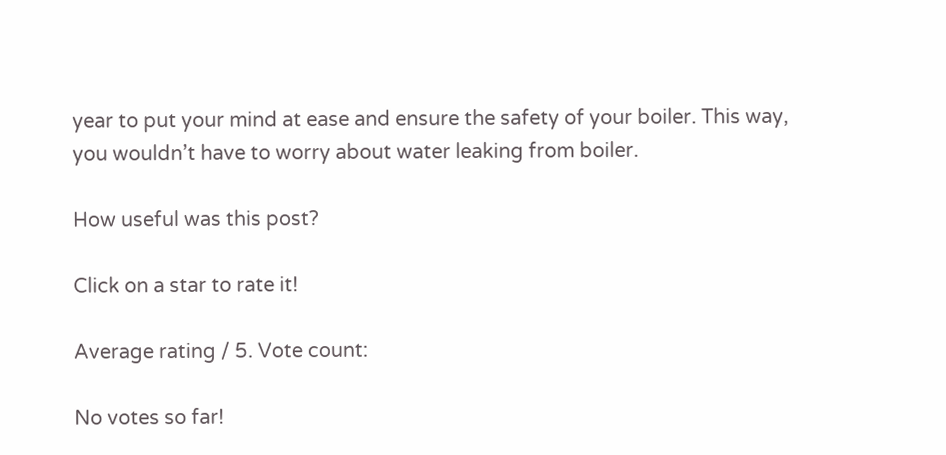year to put your mind at ease and ensure the safety of your boiler. This way, you wouldn’t have to worry about water leaking from boiler.

How useful was this post?

Click on a star to rate it!

Average rating / 5. Vote count:

No votes so far!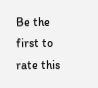Be the first to rate this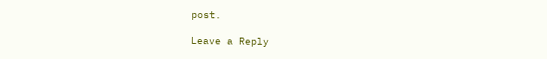post.

Leave a Reply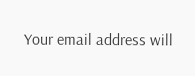Your email address will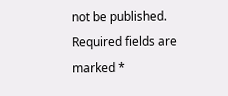not be published. Required fields are marked *